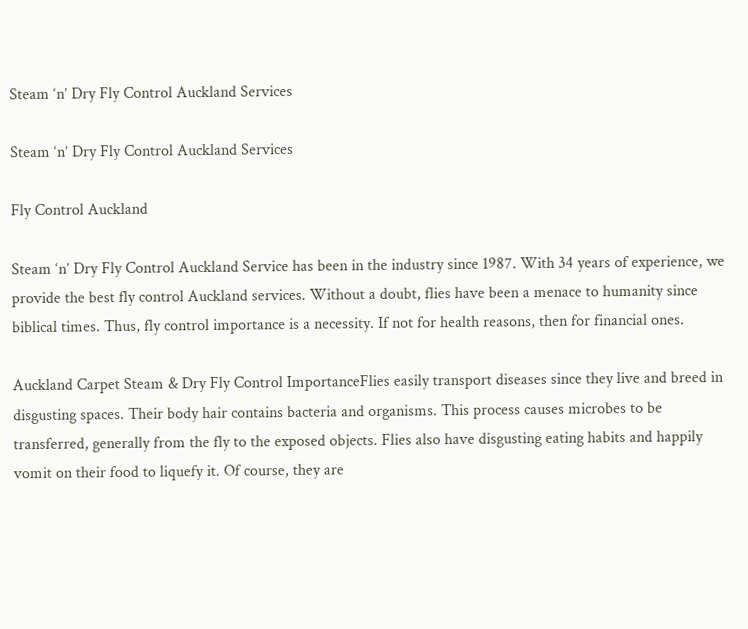Steam ‘n’ Dry Fly Control Auckland Services

Steam ‘n’ Dry Fly Control Auckland Services

Fly Control Auckland

Steam ‘n’ Dry Fly Control Auckland Service has been in the industry since 1987. With 34 years of experience, we provide the best fly control Auckland services. Without a doubt, flies have been a menace to humanity since biblical times. Thus, fly control importance is a necessity. If not for health reasons, then for financial ones.

Auckland Carpet Steam & Dry Fly Control ImportanceFlies easily transport diseases since they live and breed in disgusting spaces. Their body hair contains bacteria and organisms. This process causes microbes to be transferred, generally from the fly to the exposed objects. Flies also have disgusting eating habits and happily vomit on their food to liquefy it. Of course, they are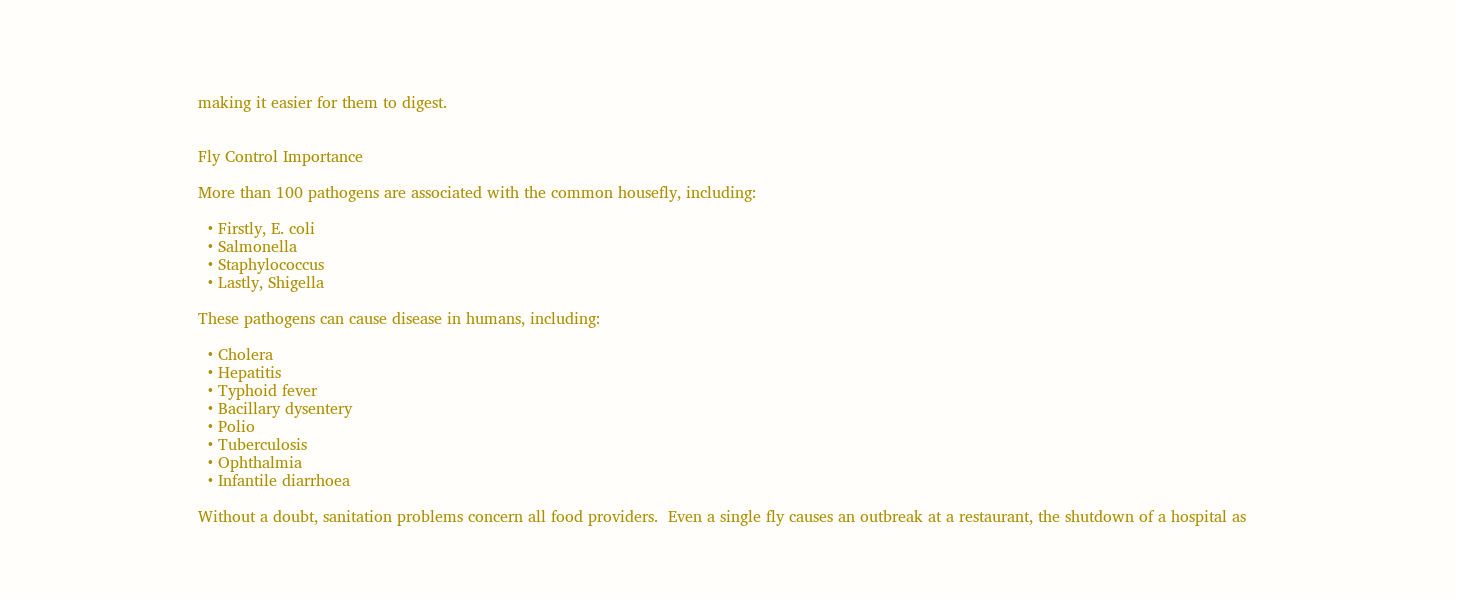making it easier for them to digest.


Fly Control Importance

More than 100 pathogens are associated with the common housefly, including:

  • Firstly, E. coli
  • Salmonella
  • Staphylococcus
  • Lastly, Shigella

These pathogens can cause disease in humans, including:

  • Cholera
  • Hepatitis
  • Typhoid fever
  • Bacillary dysentery
  • Polio
  • Tuberculosis
  • Ophthalmia
  • Infantile diarrhoea

Without a doubt, sanitation problems concern all food providers.  Even a single fly causes an outbreak at a restaurant, the shutdown of a hospital as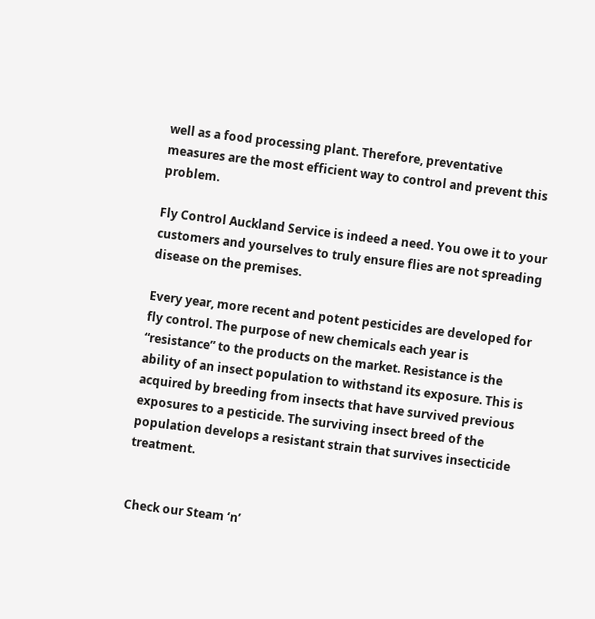well as a food processing plant. Therefore, preventative measures are the most efficient way to control and prevent this problem.

Fly Control Auckland Service is indeed a need. You owe it to your customers and yourselves to truly ensure flies are not spreading disease on the premises.

Every year, more recent and potent pesticides are developed for fly control. The purpose of new chemicals each year is “resistance” to the products on the market. Resistance is the ability of an insect population to withstand its exposure. This is acquired by breeding from insects that have survived previous exposures to a pesticide. The surviving insect breed of the population develops a resistant strain that survives insecticide treatment.


Check our Steam ‘n’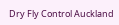Dry Fly Control Auckland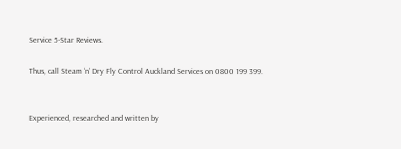Service 5-Star Reviews.

Thus, call Steam ‘n’ Dry Fly Control Auckland Services on 0800 199 399.


Experienced, researched and written by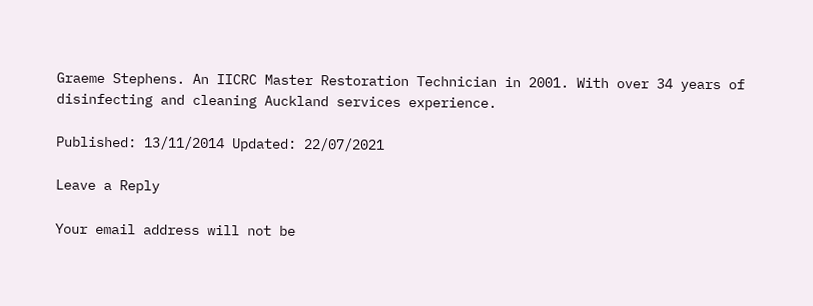Graeme Stephens. An IICRC Master Restoration Technician in 2001. With over 34 years of disinfecting and cleaning Auckland services experience.

Published: 13/11/2014 Updated: 22/07/2021

Leave a Reply

Your email address will not be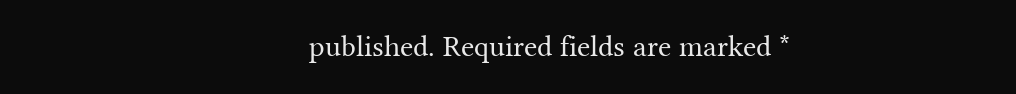published. Required fields are marked *